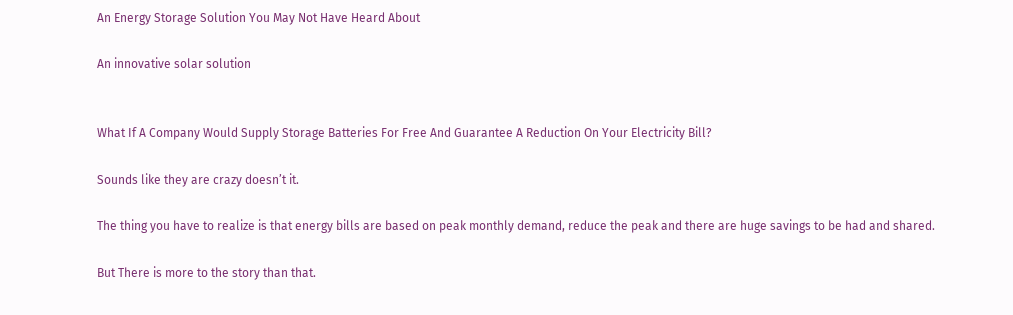An Energy Storage Solution You May Not Have Heard About

An innovative solar solution


What If A Company Would Supply Storage Batteries For Free And Guarantee A Reduction On Your Electricity Bill?

Sounds like they are crazy doesn’t it.

The thing you have to realize is that energy bills are based on peak monthly demand, reduce the peak and there are huge savings to be had and shared.

But There is more to the story than that.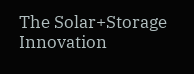The Solar+Storage Innovation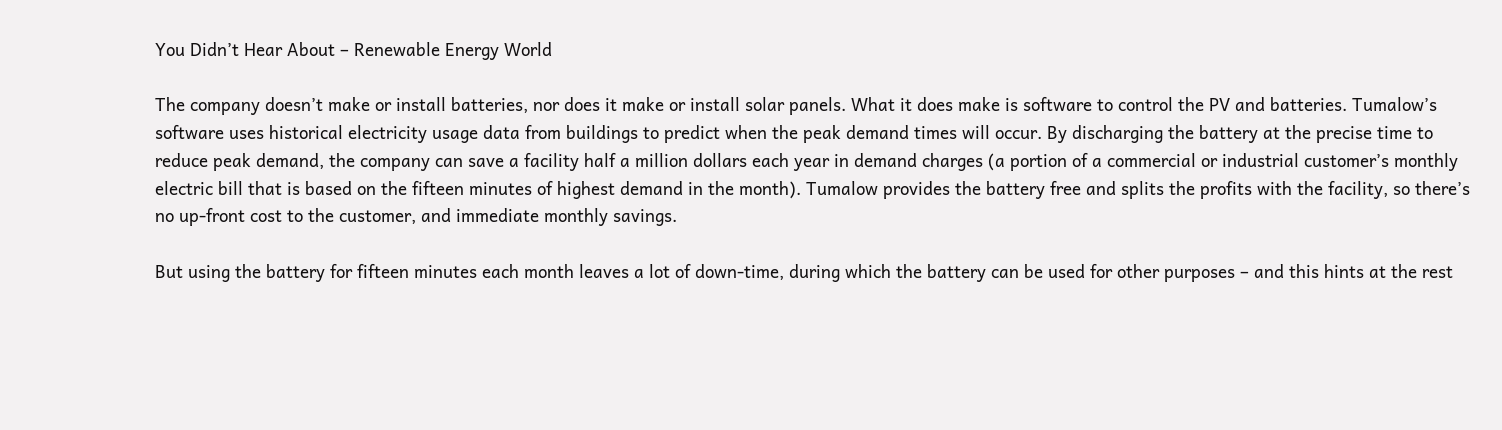You Didn’t Hear About – Renewable Energy World

The company doesn’t make or install batteries, nor does it make or install solar panels. What it does make is software to control the PV and batteries. Tumalow’s software uses historical electricity usage data from buildings to predict when the peak demand times will occur. By discharging the battery at the precise time to reduce peak demand, the company can save a facility half a million dollars each year in demand charges (a portion of a commercial or industrial customer’s monthly electric bill that is based on the fifteen minutes of highest demand in the month). Tumalow provides the battery free and splits the profits with the facility, so there’s no up-front cost to the customer, and immediate monthly savings.

But using the battery for fifteen minutes each month leaves a lot of down-time, during which the battery can be used for other purposes – and this hints at the rest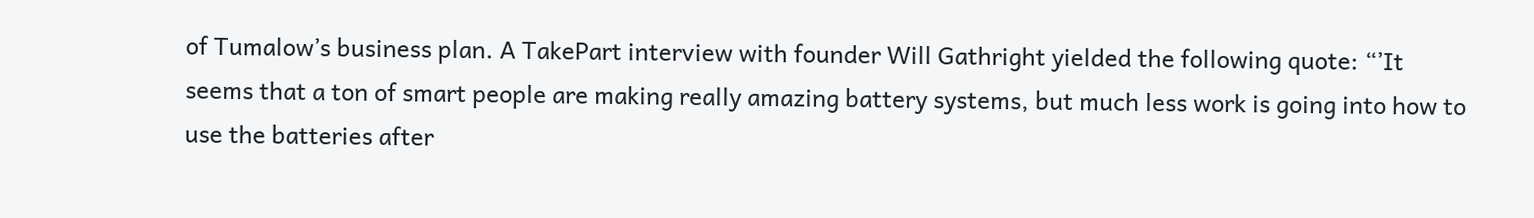of Tumalow’s business plan. A TakePart interview with founder Will Gathright yielded the following quote: “’It seems that a ton of smart people are making really amazing battery systems, but much less work is going into how to use the batteries after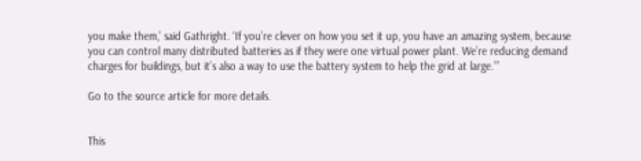you make them,’ said Gathright. ‘If you’re clever on how you set it up, you have an amazing system, because you can control many distributed batteries as if they were one virtual power plant. We’re reducing demand charges for buildings, but it’s also a way to use the battery system to help the grid at large.’”

Go to the source article for more details.


This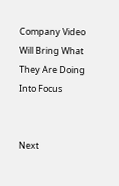Company Video Will Bring What They Are Doing Into Focus


Next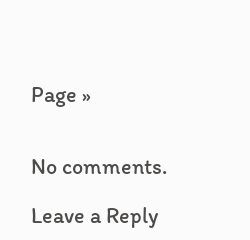Page »


No comments.

Leave a Reply